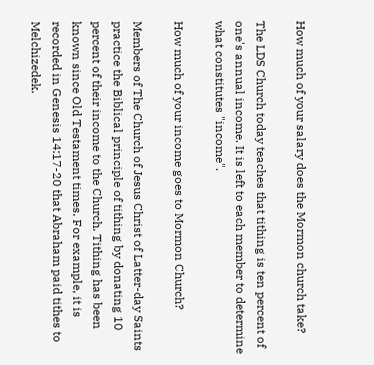How much of your salary does the Mormon church take?

The LDS Church today teaches that tithing is ten percent of one's annual income. It is left to each member to determine what constitutes "income".

How much of your income goes to Mormon Church?

Members of The Church of Jesus Christ of Latter-day Saints practice the Biblical principle of tithing by donating 10 percent of their income to the Church. Tithing has been known since Old Testament times. For example, it is recorded in Genesis 14:17-20 that Abraham paid tithes to Melchizedek.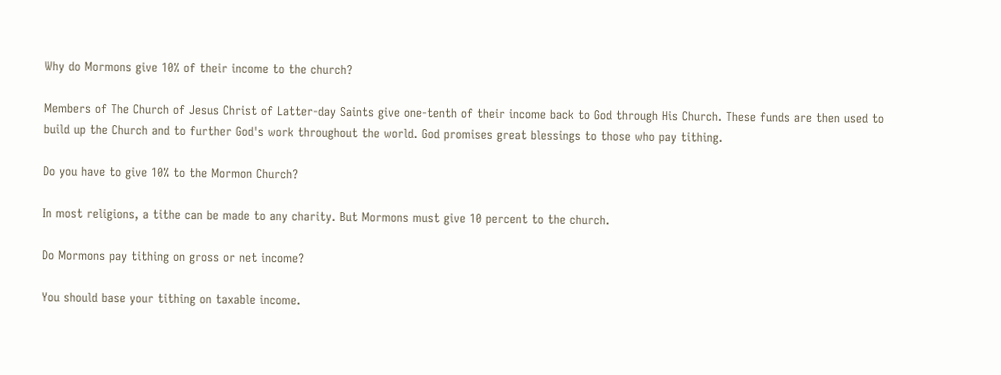Why do Mormons give 10% of their income to the church?

Members of The Church of Jesus Christ of Latter-day Saints give one-tenth of their income back to God through His Church. These funds are then used to build up the Church and to further God's work throughout the world. God promises great blessings to those who pay tithing.

Do you have to give 10% to the Mormon Church?

In most religions, a tithe can be made to any charity. But Mormons must give 10 percent to the church.

Do Mormons pay tithing on gross or net income?

You should base your tithing on taxable income.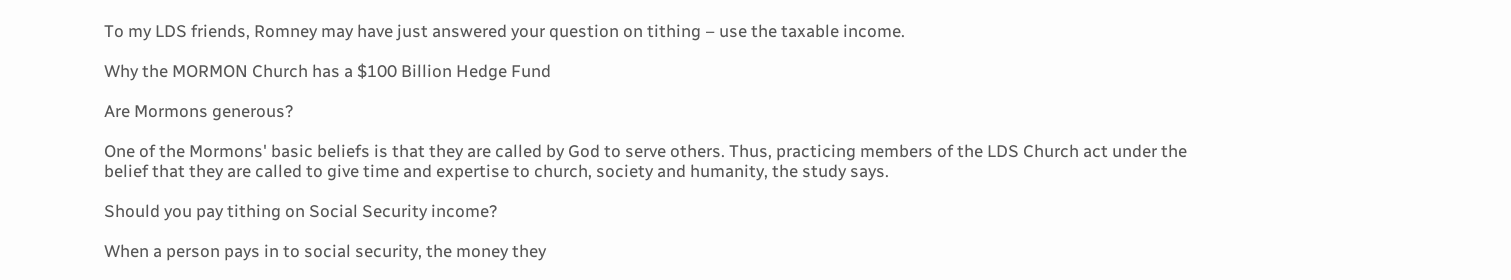To my LDS friends, Romney may have just answered your question on tithing – use the taxable income.

Why the MORMON Church has a $100 Billion Hedge Fund

Are Mormons generous?

One of the Mormons' basic beliefs is that they are called by God to serve others. Thus, practicing members of the LDS Church act under the belief that they are called to give time and expertise to church, society and humanity, the study says.

Should you pay tithing on Social Security income?

When a person pays in to social security, the money they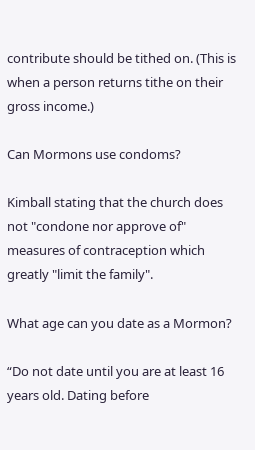contribute should be tithed on. (This is when a person returns tithe on their gross income.)

Can Mormons use condoms?

Kimball stating that the church does not "condone nor approve of" measures of contraception which greatly "limit the family".

What age can you date as a Mormon?

“Do not date until you are at least 16 years old. Dating before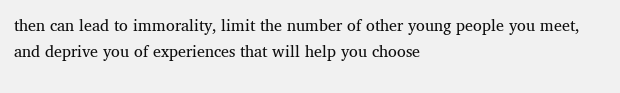then can lead to immorality, limit the number of other young people you meet, and deprive you of experiences that will help you choose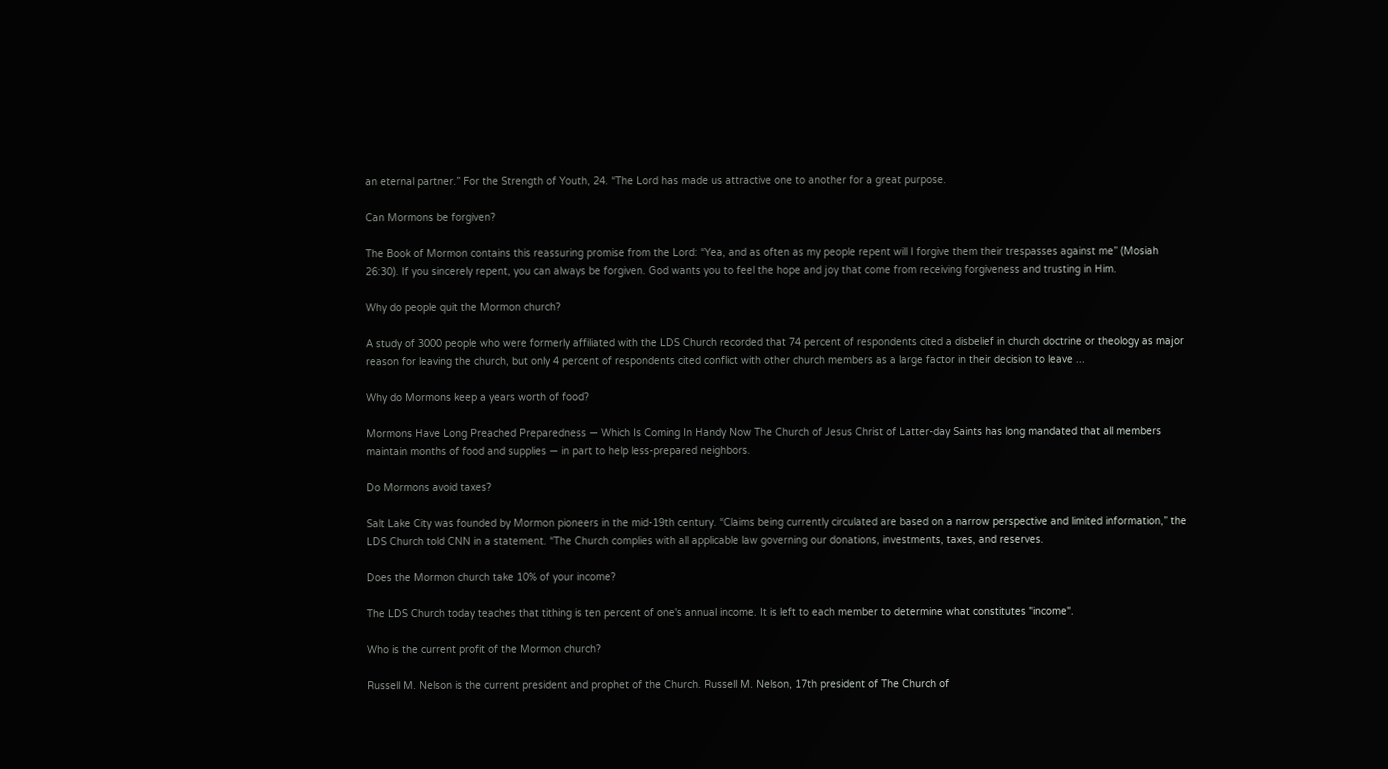an eternal partner.” For the Strength of Youth, 24. “The Lord has made us attractive one to another for a great purpose.

Can Mormons be forgiven?

The Book of Mormon contains this reassuring promise from the Lord: “Yea, and as often as my people repent will I forgive them their trespasses against me” (Mosiah 26:30). If you sincerely repent, you can always be forgiven. God wants you to feel the hope and joy that come from receiving forgiveness and trusting in Him.

Why do people quit the Mormon church?

A study of 3000 people who were formerly affiliated with the LDS Church recorded that 74 percent of respondents cited a disbelief in church doctrine or theology as major reason for leaving the church, but only 4 percent of respondents cited conflict with other church members as a large factor in their decision to leave ...

Why do Mormons keep a years worth of food?

Mormons Have Long Preached Preparedness — Which Is Coming In Handy Now The Church of Jesus Christ of Latter-day Saints has long mandated that all members maintain months of food and supplies — in part to help less-prepared neighbors.

Do Mormons avoid taxes?

Salt Lake City was founded by Mormon pioneers in the mid-19th century. “Claims being currently circulated are based on a narrow perspective and limited information,” the LDS Church told CNN in a statement. “The Church complies with all applicable law governing our donations, investments, taxes, and reserves.

Does the Mormon church take 10% of your income?

The LDS Church today teaches that tithing is ten percent of one's annual income. It is left to each member to determine what constitutes "income".

Who is the current profit of the Mormon church?

Russell M. Nelson is the current president and prophet of the Church. Russell M. Nelson, 17th president of The Church of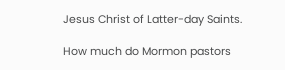Jesus Christ of Latter-day Saints.

How much do Mormon pastors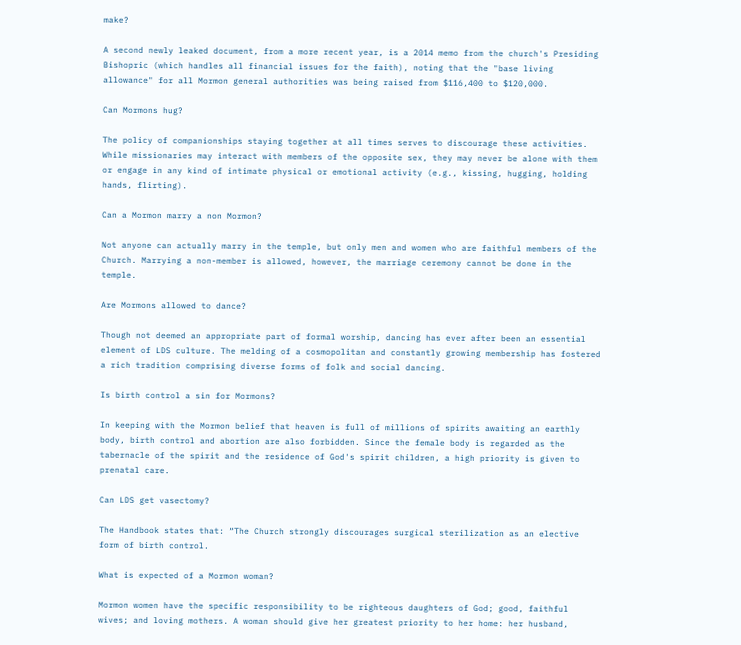make?

A second newly leaked document, from a more recent year, is a 2014 memo from the church's Presiding Bishopric (which handles all financial issues for the faith), noting that the "base living allowance" for all Mormon general authorities was being raised from $116,400 to $120,000.

Can Mormons hug?

The policy of companionships staying together at all times serves to discourage these activities. While missionaries may interact with members of the opposite sex, they may never be alone with them or engage in any kind of intimate physical or emotional activity (e.g., kissing, hugging, holding hands, flirting).

Can a Mormon marry a non Mormon?

Not anyone can actually marry in the temple, but only men and women who are faithful members of the Church. Marrying a non-member is allowed, however, the marriage ceremony cannot be done in the temple.

Are Mormons allowed to dance?

Though not deemed an appropriate part of formal worship, dancing has ever after been an essential element of LDS culture. The melding of a cosmopolitan and constantly growing membership has fostered a rich tradition comprising diverse forms of folk and social dancing.

Is birth control a sin for Mormons?

In keeping with the Mormon belief that heaven is full of millions of spirits awaiting an earthly body, birth control and abortion are also forbidden. Since the female body is regarded as the tabernacle of the spirit and the residence of God's spirit children, a high priority is given to prenatal care.

Can LDS get vasectomy?

The Handbook states that: “The Church strongly discourages surgical sterilization as an elective form of birth control.

What is expected of a Mormon woman?

Mormon women have the specific responsibility to be righteous daughters of God; good, faithful wives; and loving mothers. A woman should give her greatest priority to her home: her husband,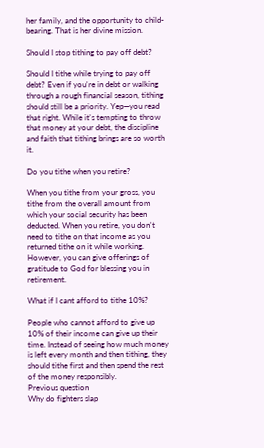her family, and the opportunity to child-bearing. That is her divine mission.

Should I stop tithing to pay off debt?

Should I tithe while trying to pay off debt? Even if you're in debt or walking through a rough financial season, tithing should still be a priority. Yep—you read that right. While it's tempting to throw that money at your debt, the discipline and faith that tithing brings are so worth it.

Do you tithe when you retire?

When you tithe from your gross, you tithe from the overall amount from which your social security has been deducted. When you retire, you don't need to tithe on that income as you returned tithe on it while working. However, you can give offerings of gratitude to God for blessing you in retirement.

What if I cant afford to tithe 10%?

People who cannot afford to give up 10% of their income can give up their time. Instead of seeing how much money is left every month and then tithing, they should tithe first and then spend the rest of the money responsibly.
Previous question
Why do fighters slap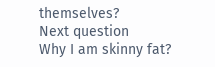themselves?
Next question
Why I am skinny fat?